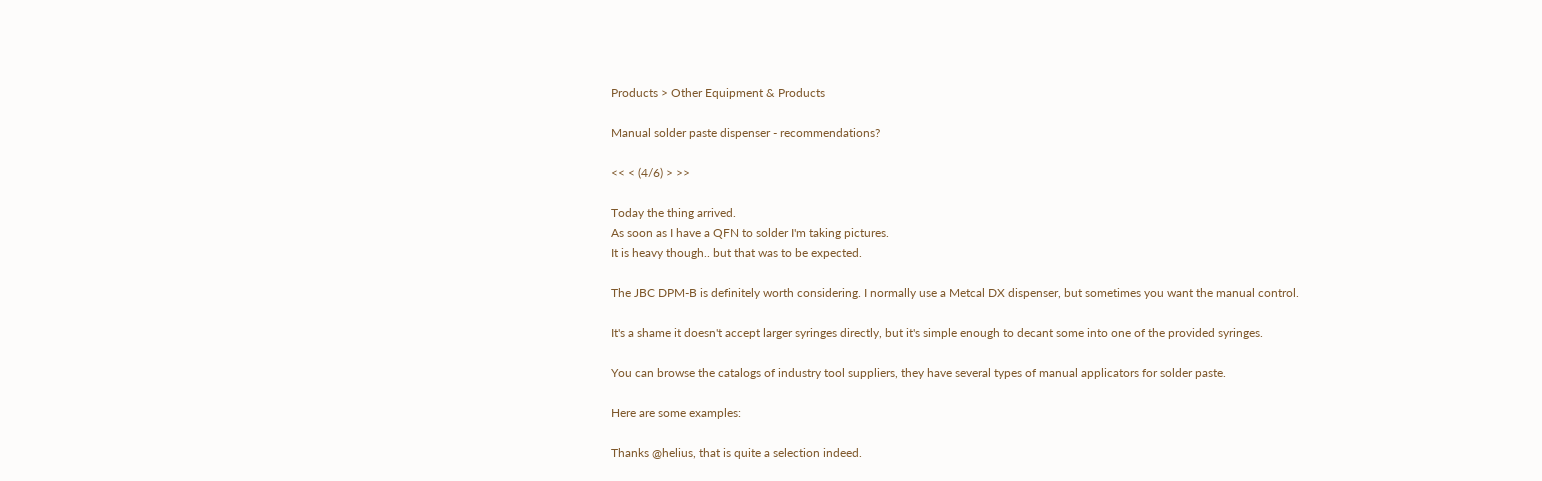Products > Other Equipment & Products

Manual solder paste dispenser - recommendations?

<< < (4/6) > >>

Today the thing arrived.
As soon as I have a QFN to solder I'm taking pictures.
It is heavy though.. but that was to be expected.

The JBC DPM-B is definitely worth considering. I normally use a Metcal DX dispenser, but sometimes you want the manual control.

It's a shame it doesn't accept larger syringes directly, but it's simple enough to decant some into one of the provided syringes.

You can browse the catalogs of industry tool suppliers, they have several types of manual applicators for solder paste.

Here are some examples:

Thanks @helius, that is quite a selection indeed.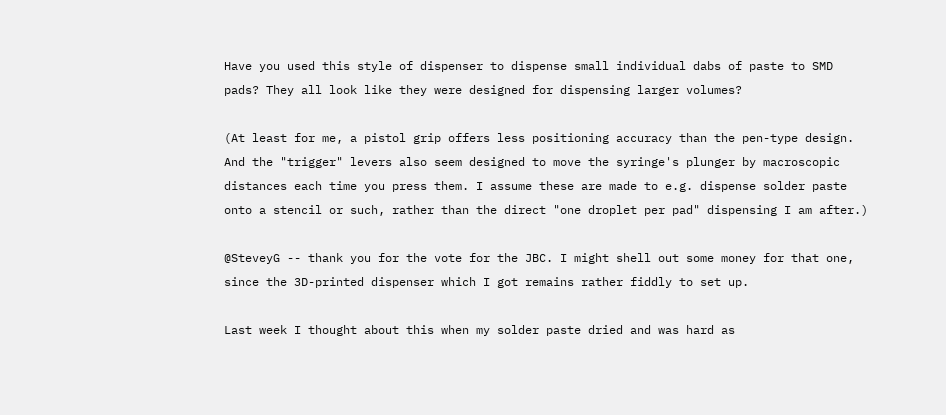Have you used this style of dispenser to dispense small individual dabs of paste to SMD pads? They all look like they were designed for dispensing larger volumes?

(At least for me, a pistol grip offers less positioning accuracy than the pen-type design. And the "trigger" levers also seem designed to move the syringe's plunger by macroscopic distances each time you press them. I assume these are made to e.g. dispense solder paste onto a stencil or such, rather than the direct "one droplet per pad" dispensing I am after.)

@SteveyG -- thank you for the vote for the JBC. I might shell out some money for that one, since the 3D-printed dispenser which I got remains rather fiddly to set up.

Last week I thought about this when my solder paste dried and was hard as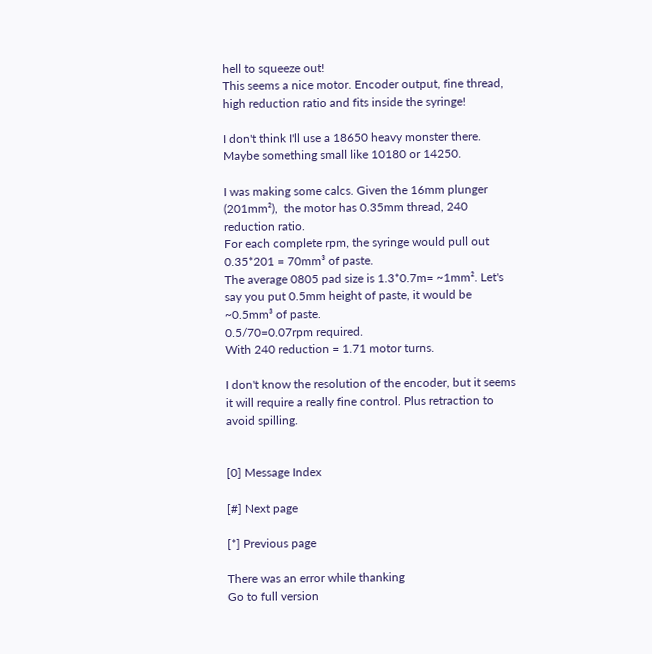hell to squeeze out!
This seems a nice motor. Encoder output, fine thread, high reduction ratio and fits inside the syringe!

I don't think I'll use a 18650 heavy monster there. Maybe something small like 10180 or 14250.

I was making some calcs. Given the 16mm plunger (201mm²),  the motor has 0.35mm thread, 240 reduction ratio.
For each complete rpm, the syringe would pull out 0.35*201 = 70mm³ of paste.
The average 0805 pad size is 1.3*0.7m= ~1mm². Let's say you put 0.5mm height of paste, it would be ~0.5mm³ of paste.
0.5/70=0.07rpm required.
With 240 reduction = 1.71 motor turns.

I don't know the resolution of the encoder, but it seems it will require a really fine control. Plus retraction to avoid spilling.


[0] Message Index

[#] Next page

[*] Previous page

There was an error while thanking
Go to full version